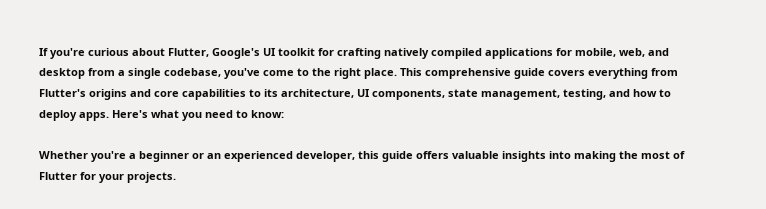If you're curious about Flutter, Google's UI toolkit for crafting natively compiled applications for mobile, web, and desktop from a single codebase, you've come to the right place. This comprehensive guide covers everything from Flutter's origins and core capabilities to its architecture, UI components, state management, testing, and how to deploy apps. Here's what you need to know:

Whether you're a beginner or an experienced developer, this guide offers valuable insights into making the most of Flutter for your projects.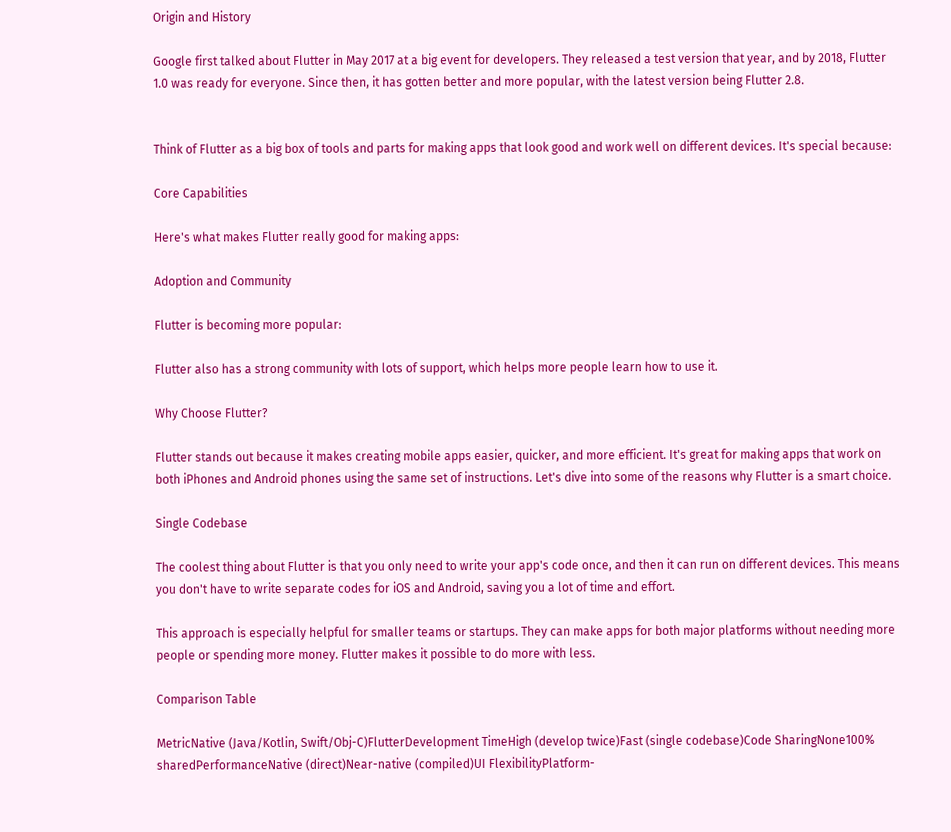Origin and History

Google first talked about Flutter in May 2017 at a big event for developers. They released a test version that year, and by 2018, Flutter 1.0 was ready for everyone. Since then, it has gotten better and more popular, with the latest version being Flutter 2.8.


Think of Flutter as a big box of tools and parts for making apps that look good and work well on different devices. It's special because:

Core Capabilities

Here's what makes Flutter really good for making apps:

Adoption and Community

Flutter is becoming more popular:

Flutter also has a strong community with lots of support, which helps more people learn how to use it.

Why Choose Flutter?

Flutter stands out because it makes creating mobile apps easier, quicker, and more efficient. It's great for making apps that work on both iPhones and Android phones using the same set of instructions. Let's dive into some of the reasons why Flutter is a smart choice.

Single Codebase

The coolest thing about Flutter is that you only need to write your app's code once, and then it can run on different devices. This means you don't have to write separate codes for iOS and Android, saving you a lot of time and effort.

This approach is especially helpful for smaller teams or startups. They can make apps for both major platforms without needing more people or spending more money. Flutter makes it possible to do more with less.

Comparison Table

MetricNative (Java/Kotlin, Swift/Obj-C)FlutterDevelopment TimeHigh (develop twice)Fast (single codebase)Code SharingNone100% sharedPerformanceNative (direct)Near-native (compiled)UI FlexibilityPlatform-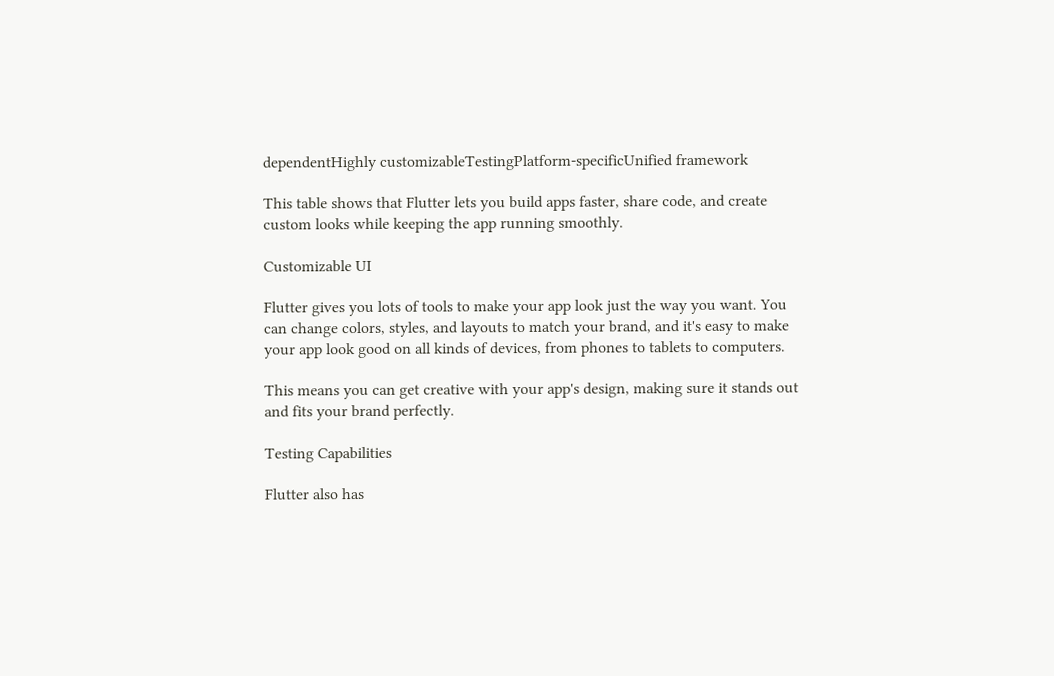dependentHighly customizableTestingPlatform-specificUnified framework

This table shows that Flutter lets you build apps faster, share code, and create custom looks while keeping the app running smoothly.

Customizable UI

Flutter gives you lots of tools to make your app look just the way you want. You can change colors, styles, and layouts to match your brand, and it's easy to make your app look good on all kinds of devices, from phones to tablets to computers.

This means you can get creative with your app's design, making sure it stands out and fits your brand perfectly.

Testing Capabilities

Flutter also has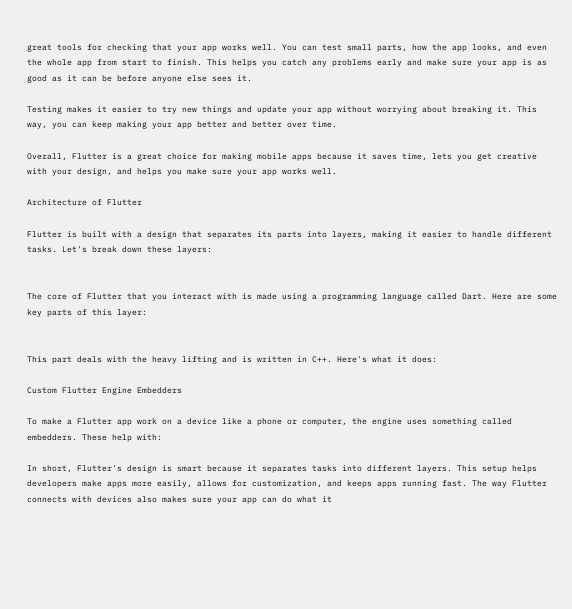great tools for checking that your app works well. You can test small parts, how the app looks, and even the whole app from start to finish. This helps you catch any problems early and make sure your app is as good as it can be before anyone else sees it.

Testing makes it easier to try new things and update your app without worrying about breaking it. This way, you can keep making your app better and better over time.

Overall, Flutter is a great choice for making mobile apps because it saves time, lets you get creative with your design, and helps you make sure your app works well.

Architecture of Flutter

Flutter is built with a design that separates its parts into layers, making it easier to handle different tasks. Let's break down these layers:


The core of Flutter that you interact with is made using a programming language called Dart. Here are some key parts of this layer:


This part deals with the heavy lifting and is written in C++. Here's what it does:

Custom Flutter Engine Embedders

To make a Flutter app work on a device like a phone or computer, the engine uses something called embedders. These help with:

In short, Flutter's design is smart because it separates tasks into different layers. This setup helps developers make apps more easily, allows for customization, and keeps apps running fast. The way Flutter connects with devices also makes sure your app can do what it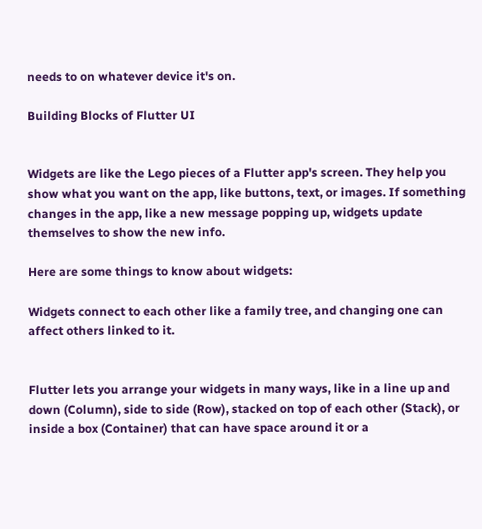needs to on whatever device it's on.

Building Blocks of Flutter UI


Widgets are like the Lego pieces of a Flutter app's screen. They help you show what you want on the app, like buttons, text, or images. If something changes in the app, like a new message popping up, widgets update themselves to show the new info.

Here are some things to know about widgets:

Widgets connect to each other like a family tree, and changing one can affect others linked to it.


Flutter lets you arrange your widgets in many ways, like in a line up and down (Column), side to side (Row), stacked on top of each other (Stack), or inside a box (Container) that can have space around it or a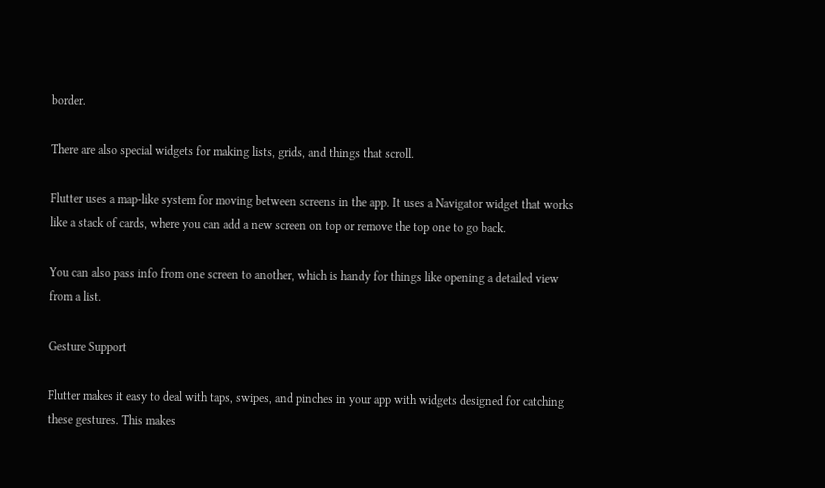border.

There are also special widgets for making lists, grids, and things that scroll.

Flutter uses a map-like system for moving between screens in the app. It uses a Navigator widget that works like a stack of cards, where you can add a new screen on top or remove the top one to go back.

You can also pass info from one screen to another, which is handy for things like opening a detailed view from a list.

Gesture Support

Flutter makes it easy to deal with taps, swipes, and pinches in your app with widgets designed for catching these gestures. This makes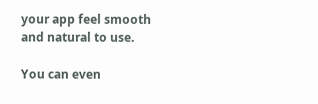your app feel smooth and natural to use.

You can even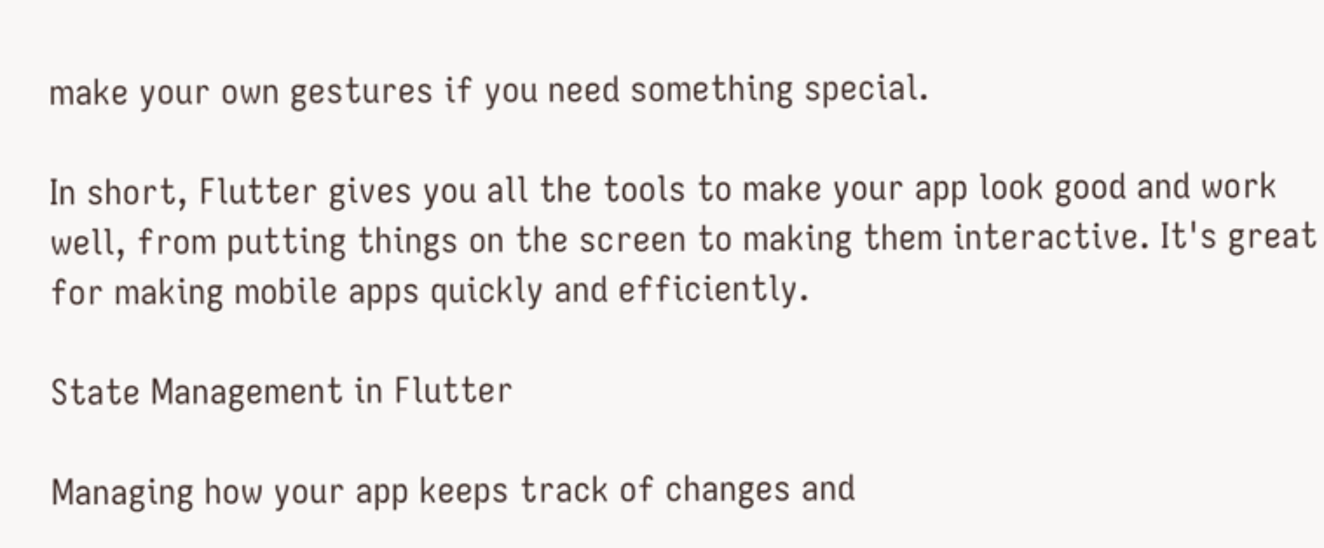make your own gestures if you need something special.

In short, Flutter gives you all the tools to make your app look good and work well, from putting things on the screen to making them interactive. It's great for making mobile apps quickly and efficiently.

State Management in Flutter

Managing how your app keeps track of changes and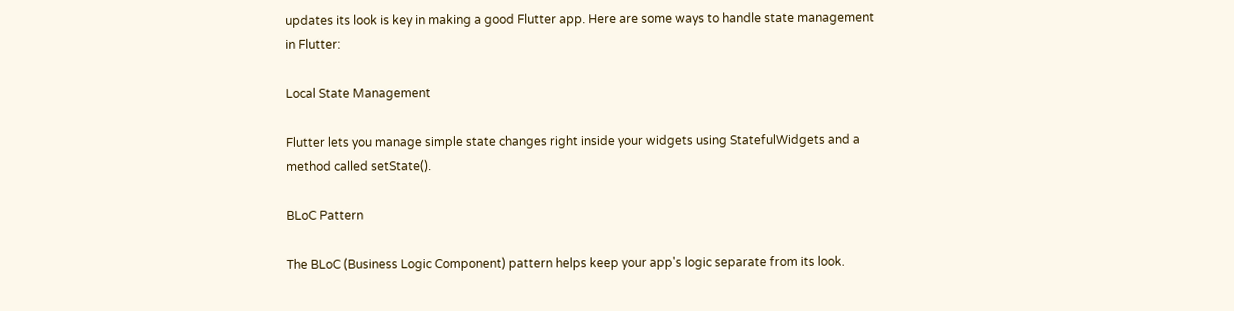updates its look is key in making a good Flutter app. Here are some ways to handle state management in Flutter:

Local State Management

Flutter lets you manage simple state changes right inside your widgets using StatefulWidgets and a method called setState().

BLoC Pattern

The BLoC (Business Logic Component) pattern helps keep your app's logic separate from its look.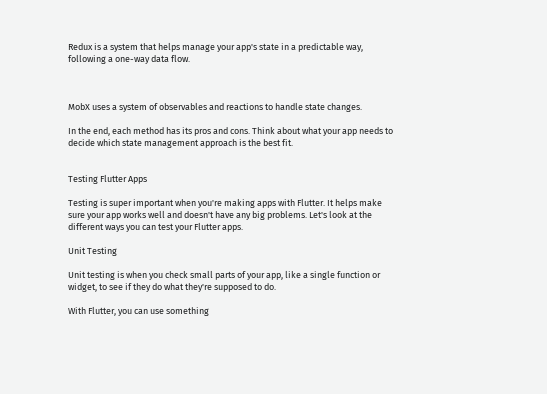Redux is a system that helps manage your app's state in a predictable way, following a one-way data flow.



MobX uses a system of observables and reactions to handle state changes.

In the end, each method has its pros and cons. Think about what your app needs to decide which state management approach is the best fit.


Testing Flutter Apps

Testing is super important when you're making apps with Flutter. It helps make sure your app works well and doesn't have any big problems. Let's look at the different ways you can test your Flutter apps.

Unit Testing

Unit testing is when you check small parts of your app, like a single function or widget, to see if they do what they're supposed to do.

With Flutter, you can use something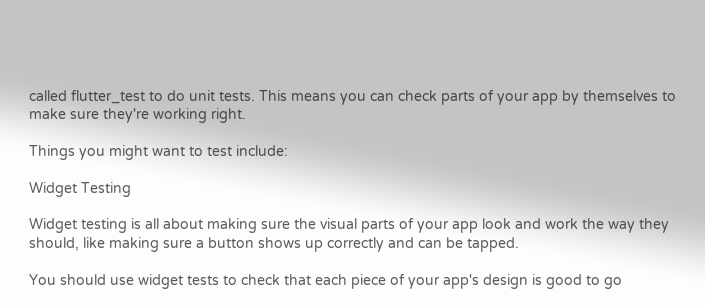called flutter_test to do unit tests. This means you can check parts of your app by themselves to make sure they're working right.

Things you might want to test include:

Widget Testing

Widget testing is all about making sure the visual parts of your app look and work the way they should, like making sure a button shows up correctly and can be tapped.

You should use widget tests to check that each piece of your app's design is good to go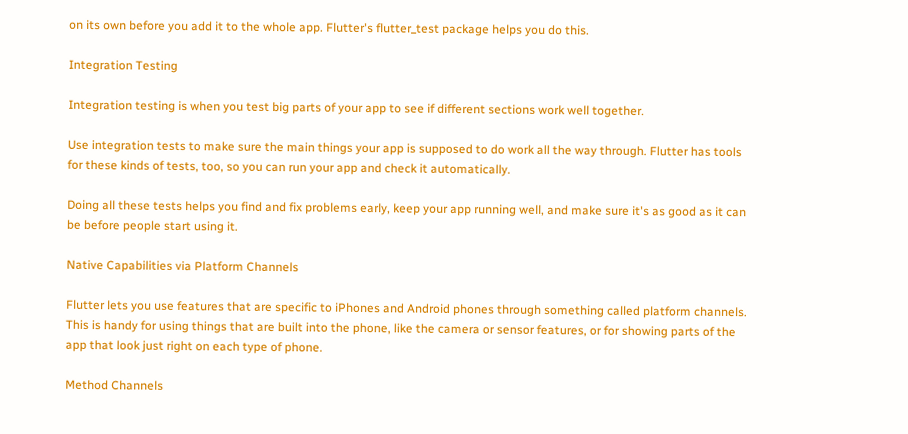on its own before you add it to the whole app. Flutter's flutter_test package helps you do this.

Integration Testing

Integration testing is when you test big parts of your app to see if different sections work well together.

Use integration tests to make sure the main things your app is supposed to do work all the way through. Flutter has tools for these kinds of tests, too, so you can run your app and check it automatically.

Doing all these tests helps you find and fix problems early, keep your app running well, and make sure it's as good as it can be before people start using it.

Native Capabilities via Platform Channels

Flutter lets you use features that are specific to iPhones and Android phones through something called platform channels. This is handy for using things that are built into the phone, like the camera or sensor features, or for showing parts of the app that look just right on each type of phone.

Method Channels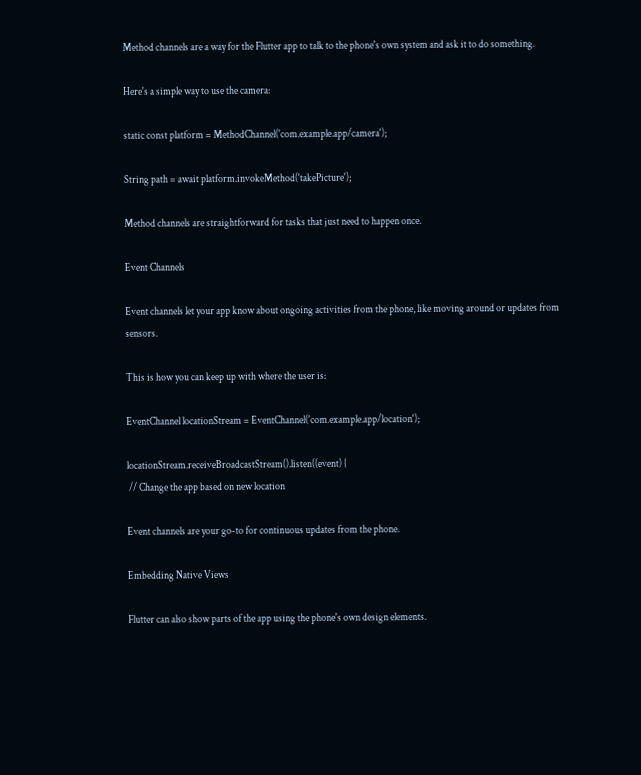Method channels are a way for the Flutter app to talk to the phone's own system and ask it to do something.

Here's a simple way to use the camera:

static const platform = MethodChannel('com.example.app/camera');

String path = await platform.invokeMethod('takePicture');

Method channels are straightforward for tasks that just need to happen once.

Event Channels

Event channels let your app know about ongoing activities from the phone, like moving around or updates from sensors.

This is how you can keep up with where the user is:

EventChannel locationStream = EventChannel('com.example.app/location');

locationStream.receiveBroadcastStream().listen((event) {
 // Change the app based on new location

Event channels are your go-to for continuous updates from the phone.

Embedding Native Views

Flutter can also show parts of the app using the phone's own design elements.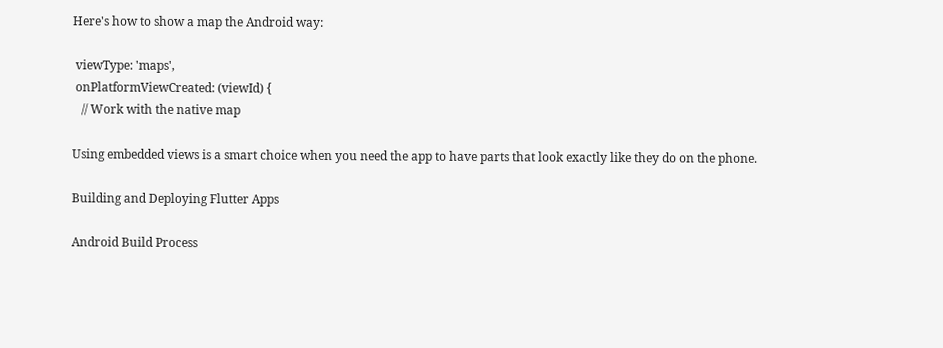Here's how to show a map the Android way:

 viewType: 'maps',
 onPlatformViewCreated: (viewId) {
   // Work with the native map

Using embedded views is a smart choice when you need the app to have parts that look exactly like they do on the phone.

Building and Deploying Flutter Apps

Android Build Process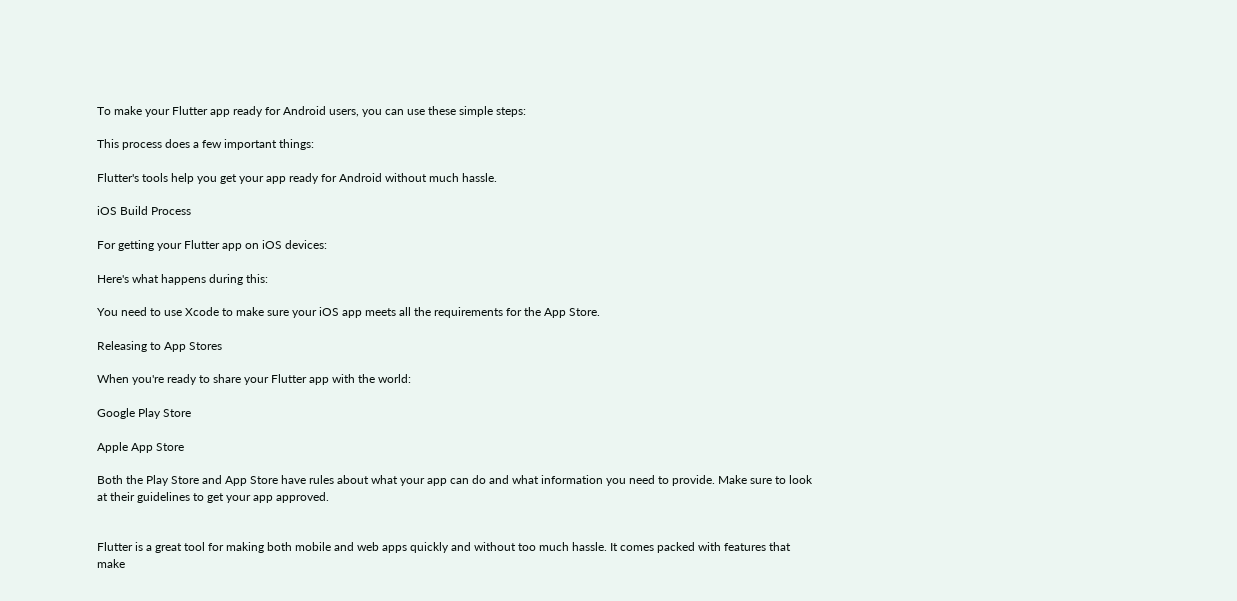To make your Flutter app ready for Android users, you can use these simple steps:

This process does a few important things:

Flutter's tools help you get your app ready for Android without much hassle.

iOS Build Process

For getting your Flutter app on iOS devices:

Here's what happens during this:

You need to use Xcode to make sure your iOS app meets all the requirements for the App Store.

Releasing to App Stores

When you're ready to share your Flutter app with the world:

Google Play Store

Apple App Store

Both the Play Store and App Store have rules about what your app can do and what information you need to provide. Make sure to look at their guidelines to get your app approved.


Flutter is a great tool for making both mobile and web apps quickly and without too much hassle. It comes packed with features that make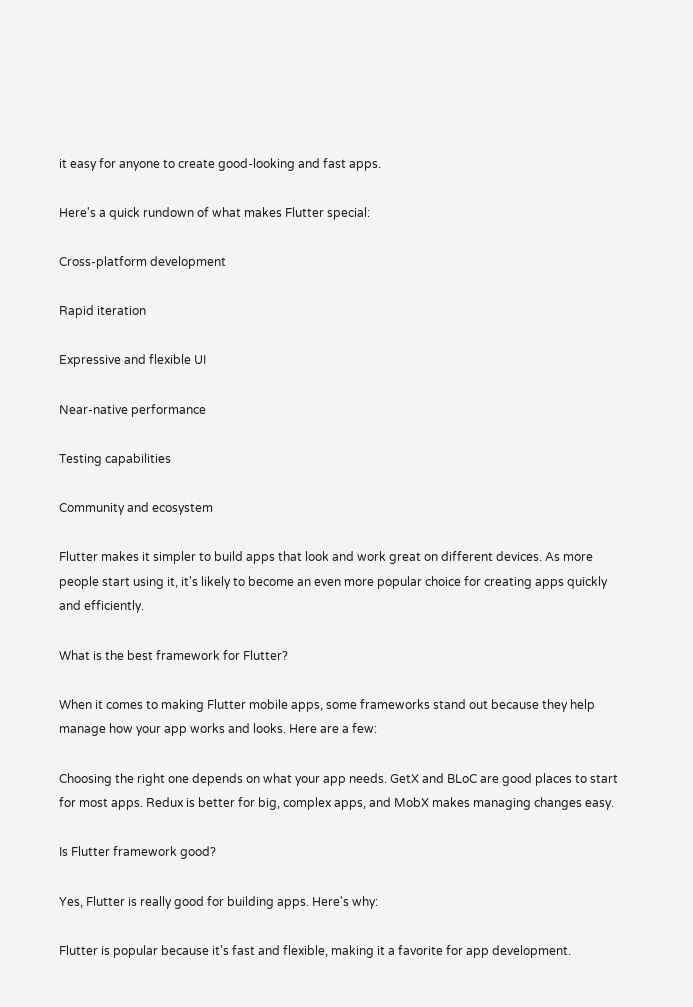it easy for anyone to create good-looking and fast apps.

Here's a quick rundown of what makes Flutter special:

Cross-platform development

Rapid iteration

Expressive and flexible UI

Near-native performance

Testing capabilities

Community and ecosystem

Flutter makes it simpler to build apps that look and work great on different devices. As more people start using it, it's likely to become an even more popular choice for creating apps quickly and efficiently.

What is the best framework for Flutter?

When it comes to making Flutter mobile apps, some frameworks stand out because they help manage how your app works and looks. Here are a few:

Choosing the right one depends on what your app needs. GetX and BLoC are good places to start for most apps. Redux is better for big, complex apps, and MobX makes managing changes easy.

Is Flutter framework good?

Yes, Flutter is really good for building apps. Here's why:

Flutter is popular because it's fast and flexible, making it a favorite for app development.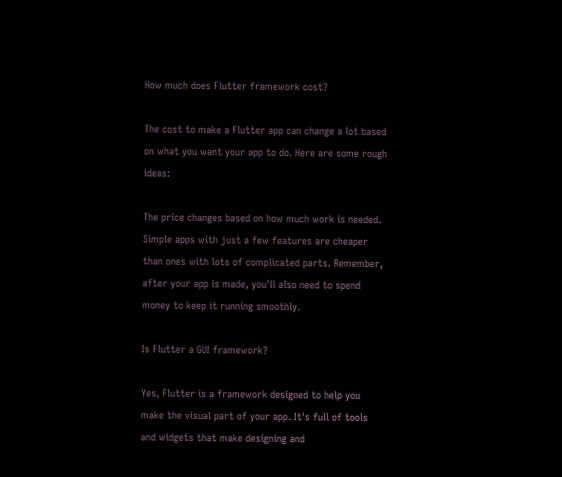How much does Flutter framework cost?

The cost to make a Flutter app can change a lot based on what you want your app to do. Here are some rough ideas:

The price changes based on how much work is needed. Simple apps with just a few features are cheaper than ones with lots of complicated parts. Remember, after your app is made, you'll also need to spend money to keep it running smoothly.

Is Flutter a GUI framework?

Yes, Flutter is a framework designed to help you make the visual part of your app. It's full of tools and widgets that make designing and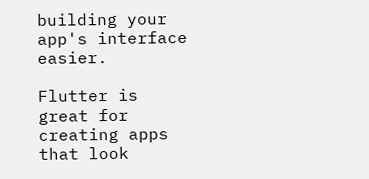building your app's interface easier.

Flutter is great for creating apps that look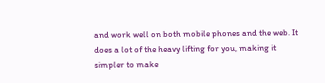and work well on both mobile phones and the web. It does a lot of the heavy lifting for you, making it simpler to make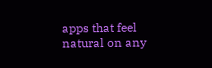apps that feel natural on any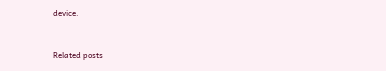device.


Related posts